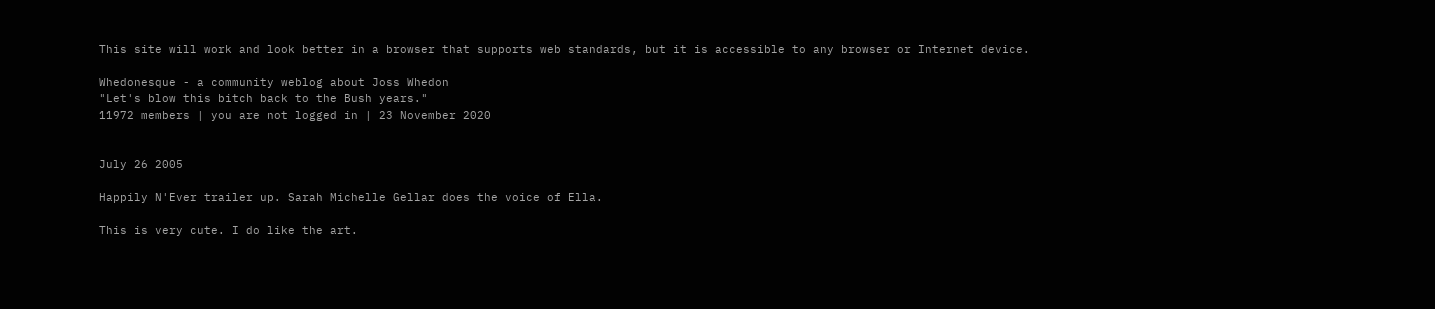This site will work and look better in a browser that supports web standards, but it is accessible to any browser or Internet device.

Whedonesque - a community weblog about Joss Whedon
"Let's blow this bitch back to the Bush years."
11972 members | you are not logged in | 23 November 2020


July 26 2005

Happily N'Ever trailer up. Sarah Michelle Gellar does the voice of Ella.

This is very cute. I do like the art.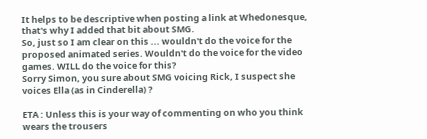It helps to be descriptive when posting a link at Whedonesque, that's why I added that bit about SMG.
So, just so I am clear on this ... wouldn't do the voice for the proposed animated series. Wouldn't do the voice for the video games. WILL do the voice for this?
Sorry Simon, you sure about SMG voicing Rick, I suspect she voices Ella (as in Cinderella) ?

ETA : Unless this is your way of commenting on who you think wears the trousers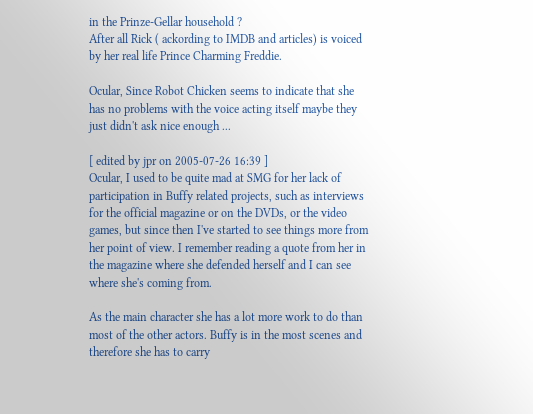in the Prinze-Gellar household ?
After all Rick ( ackording to IMDB and articles) is voiced by her real life Prince Charming Freddie.

Ocular, Since Robot Chicken seems to indicate that she has no problems with the voice acting itself maybe they just didn't ask nice enough ...

[ edited by jpr on 2005-07-26 16:39 ]
Ocular, I used to be quite mad at SMG for her lack of participation in Buffy related projects, such as interviews for the official magazine or on the DVDs, or the video games, but since then I've started to see things more from her point of view. I remember reading a quote from her in the magazine where she defended herself and I can see where she's coming from.

As the main character she has a lot more work to do than most of the other actors. Buffy is in the most scenes and therefore she has to carry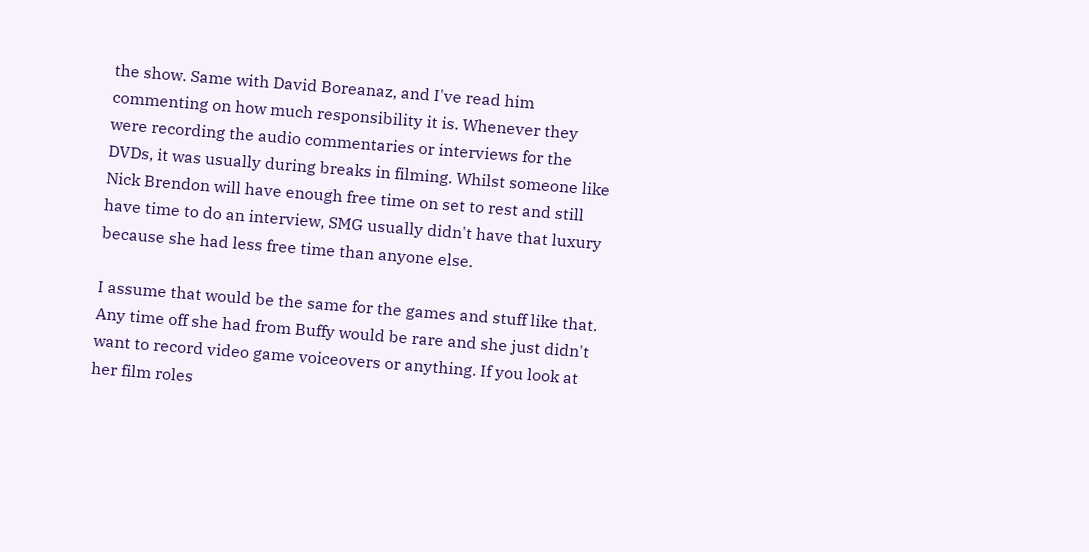the show. Same with David Boreanaz, and I've read him commenting on how much responsibility it is. Whenever they were recording the audio commentaries or interviews for the DVDs, it was usually during breaks in filming. Whilst someone like Nick Brendon will have enough free time on set to rest and still have time to do an interview, SMG usually didn't have that luxury because she had less free time than anyone else.

I assume that would be the same for the games and stuff like that. Any time off she had from Buffy would be rare and she just didn't want to record video game voiceovers or anything. If you look at her film roles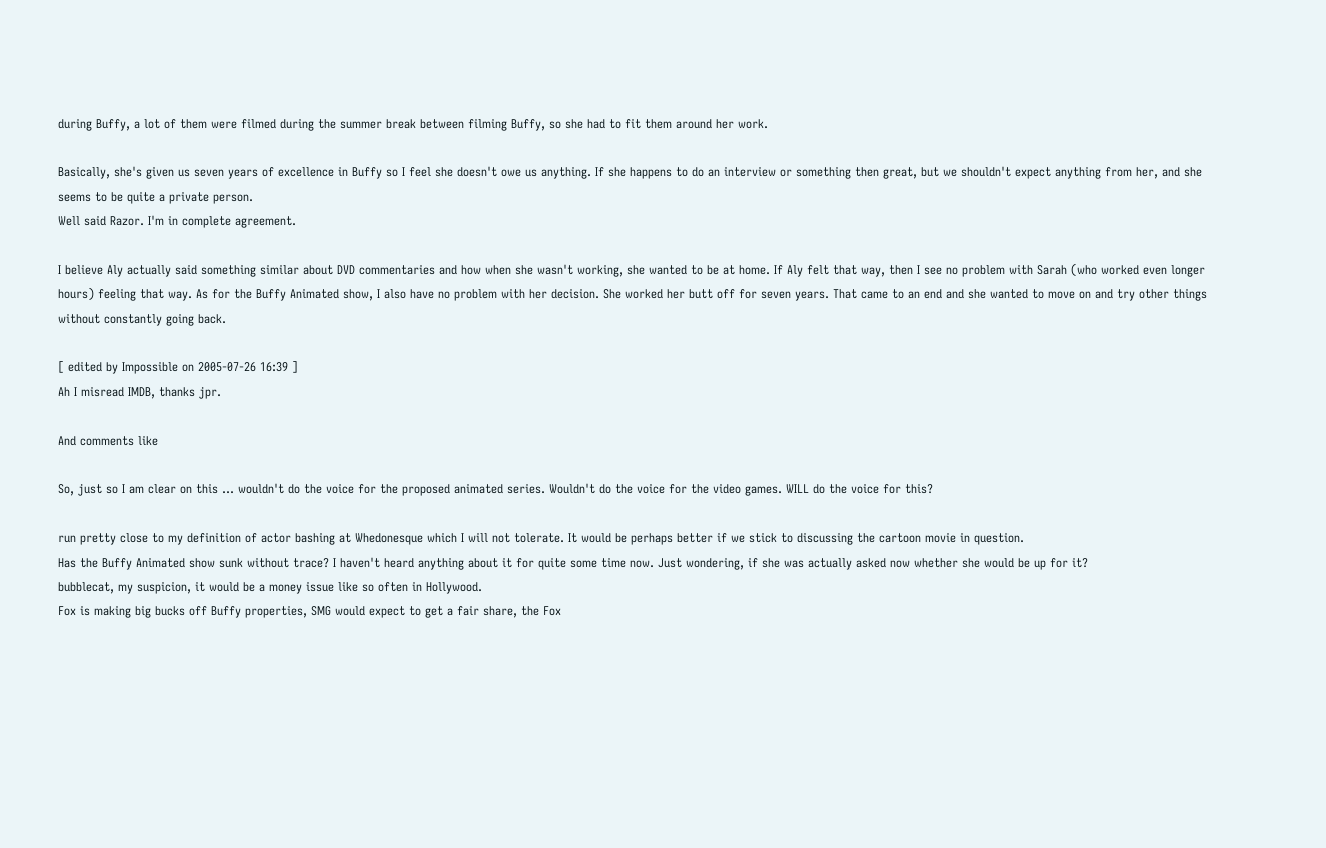during Buffy, a lot of them were filmed during the summer break between filming Buffy, so she had to fit them around her work.

Basically, she's given us seven years of excellence in Buffy so I feel she doesn't owe us anything. If she happens to do an interview or something then great, but we shouldn't expect anything from her, and she seems to be quite a private person.
Well said Razor. I'm in complete agreement.

I believe Aly actually said something similar about DVD commentaries and how when she wasn't working, she wanted to be at home. If Aly felt that way, then I see no problem with Sarah (who worked even longer hours) feeling that way. As for the Buffy Animated show, I also have no problem with her decision. She worked her butt off for seven years. That came to an end and she wanted to move on and try other things without constantly going back.

[ edited by Impossible on 2005-07-26 16:39 ]
Ah I misread IMDB, thanks jpr.

And comments like

So, just so I am clear on this ... wouldn't do the voice for the proposed animated series. Wouldn't do the voice for the video games. WILL do the voice for this?

run pretty close to my definition of actor bashing at Whedonesque which I will not tolerate. It would be perhaps better if we stick to discussing the cartoon movie in question.
Has the Buffy Animated show sunk without trace? I haven't heard anything about it for quite some time now. Just wondering, if she was actually asked now whether she would be up for it?
bubblecat, my suspicion, it would be a money issue like so often in Hollywood.
Fox is making big bucks off Buffy properties, SMG would expect to get a fair share, the Fox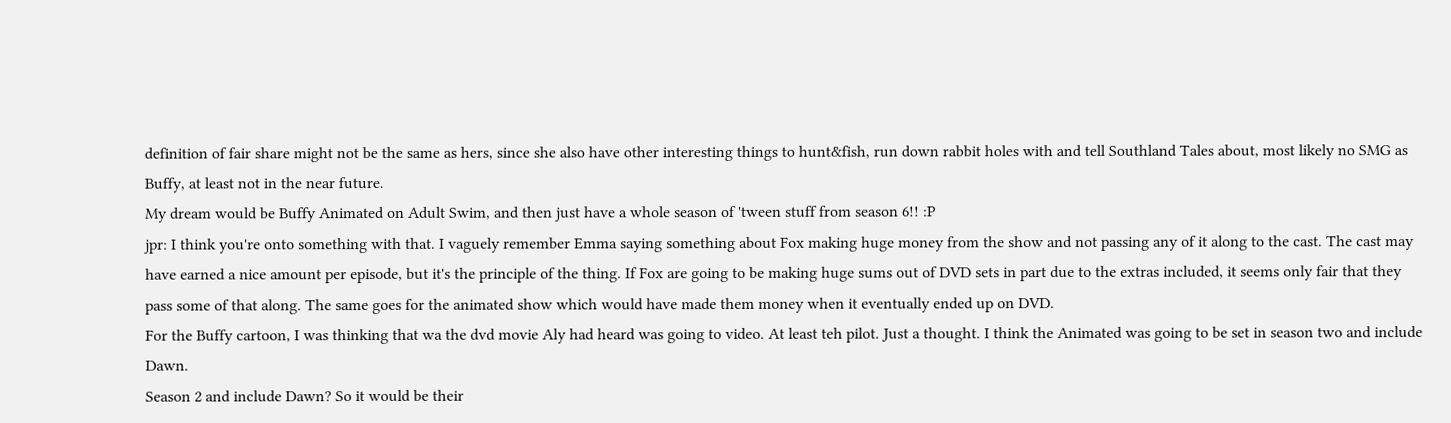definition of fair share might not be the same as hers, since she also have other interesting things to hunt&fish, run down rabbit holes with and tell Southland Tales about, most likely no SMG as Buffy, at least not in the near future.
My dream would be Buffy Animated on Adult Swim, and then just have a whole season of 'tween stuff from season 6!! :P
jpr: I think you're onto something with that. I vaguely remember Emma saying something about Fox making huge money from the show and not passing any of it along to the cast. The cast may have earned a nice amount per episode, but it's the principle of the thing. If Fox are going to be making huge sums out of DVD sets in part due to the extras included, it seems only fair that they pass some of that along. The same goes for the animated show which would have made them money when it eventually ended up on DVD.
For the Buffy cartoon, I was thinking that wa the dvd movie Aly had heard was going to video. At least teh pilot. Just a thought. I think the Animated was going to be set in season two and include Dawn.
Season 2 and include Dawn? So it would be their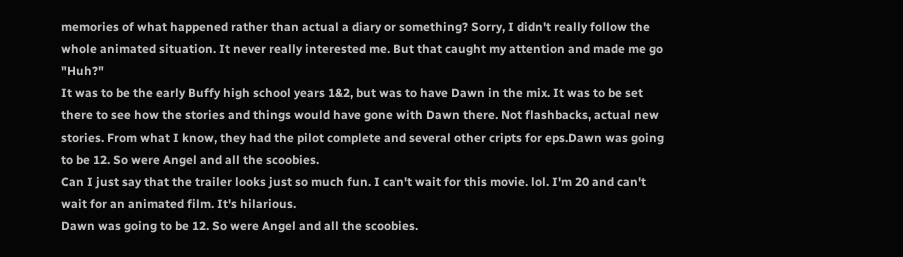memories of what happened rather than actual a diary or something? Sorry, I didn't really follow the whole animated situation. It never really interested me. But that caught my attention and made me go "Huh?"
It was to be the early Buffy high school years 1&2, but was to have Dawn in the mix. It was to be set there to see how the stories and things would have gone with Dawn there. Not flashbacks, actual new stories. From what I know, they had the pilot complete and several other cripts for eps.Dawn was going to be 12. So were Angel and all the scoobies.
Can I just say that the trailer looks just so much fun. I can't wait for this movie. lol. I'm 20 and can't wait for an animated film. It's hilarious.
Dawn was going to be 12. So were Angel and all the scoobies.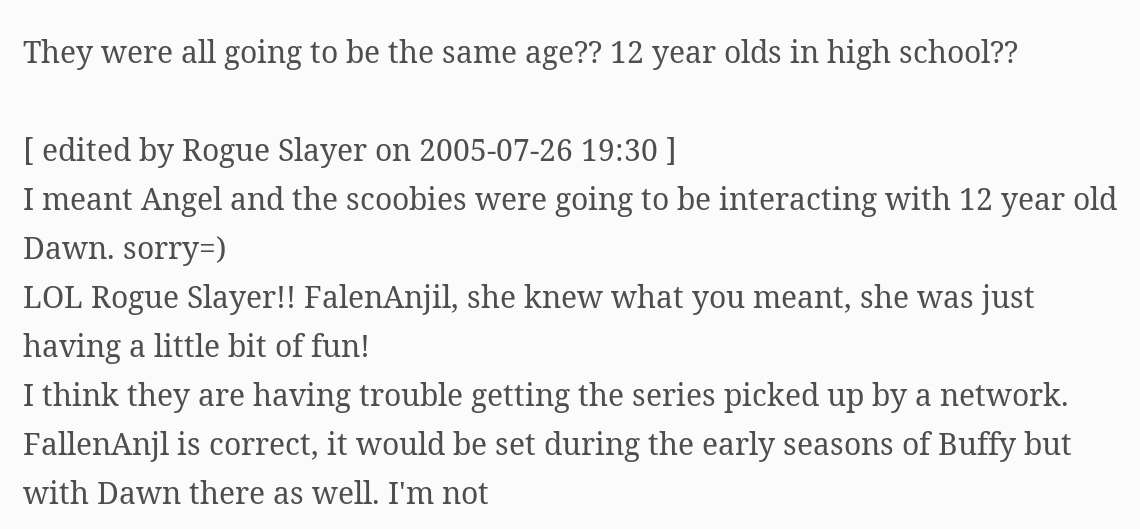They were all going to be the same age?? 12 year olds in high school??

[ edited by Rogue Slayer on 2005-07-26 19:30 ]
I meant Angel and the scoobies were going to be interacting with 12 year old Dawn. sorry=)
LOL Rogue Slayer!! FalenAnjil, she knew what you meant, she was just having a little bit of fun!
I think they are having trouble getting the series picked up by a network. FallenAnjl is correct, it would be set during the early seasons of Buffy but with Dawn there as well. I'm not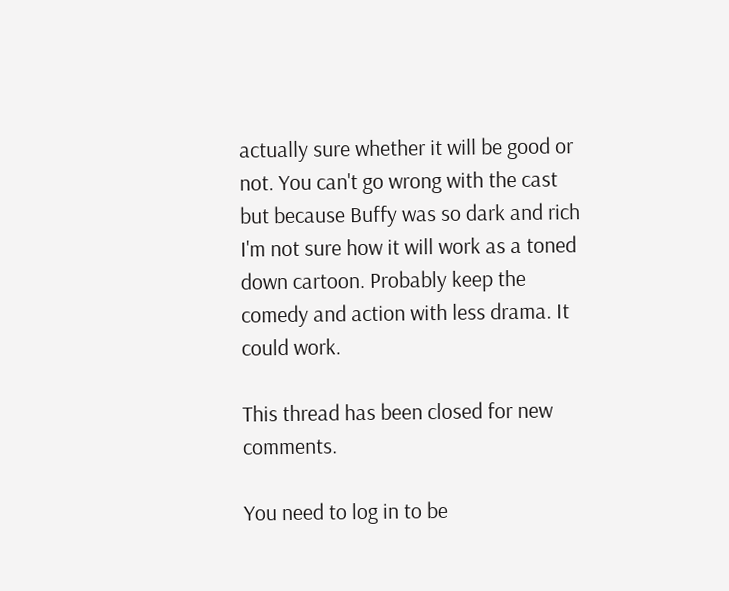actually sure whether it will be good or not. You can't go wrong with the cast but because Buffy was so dark and rich I'm not sure how it will work as a toned down cartoon. Probably keep the comedy and action with less drama. It could work.

This thread has been closed for new comments.

You need to log in to be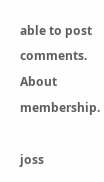able to post comments.
About membership.

joss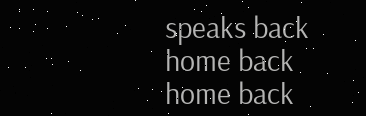speaks back home back home back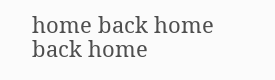home back home back home